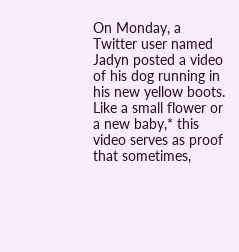On Monday, a Twitter user named Jadyn posted a video of his dog running in his new yellow boots. Like a small flower or a new baby,* this video serves as proof that sometimes,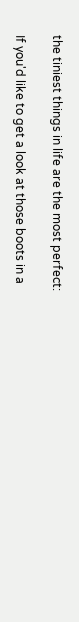the tiniest things in life are the most perfect:

If you'd like to get a look at those boots in a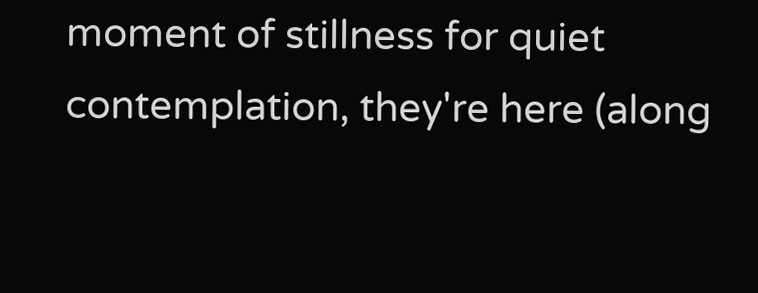moment of stillness for quiet contemplation, they're here (along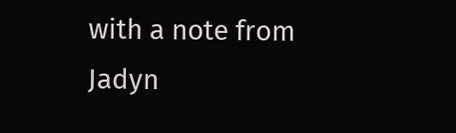with a note from Jadyn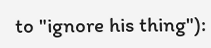to "ignore his thing"):